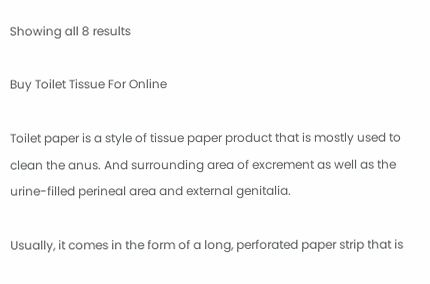Showing all 8 results

Buy Toilet Tissue For Online

Toilet paper is a style of tissue paper product that is mostly used to clean the anus. And surrounding area of excrement as well as the urine-filled perineal area and external genitalia.

Usually, it comes in the form of a long, perforated paper strip that is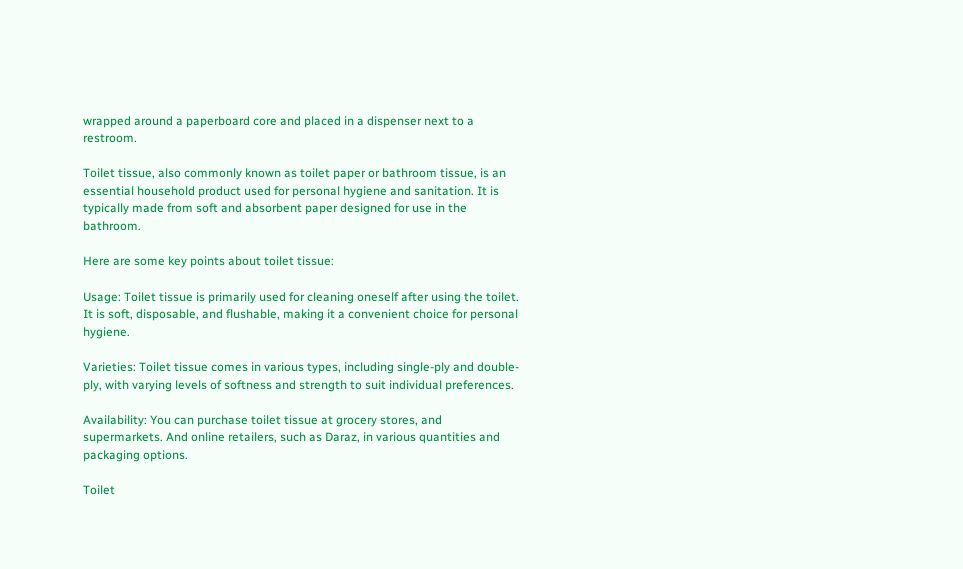wrapped around a paperboard core and placed in a dispenser next to a restroom.

Toilet tissue, also commonly known as toilet paper or bathroom tissue, is an essential household product used for personal hygiene and sanitation. It is typically made from soft and absorbent paper designed for use in the bathroom.

Here are some key points about toilet tissue:

Usage: Toilet tissue is primarily used for cleaning oneself after using the toilet. It is soft, disposable, and flushable, making it a convenient choice for personal hygiene.

Varieties: Toilet tissue comes in various types, including single-ply and double-ply, with varying levels of softness and strength to suit individual preferences.

Availability: You can purchase toilet tissue at grocery stores, and supermarkets. And online retailers, such as Daraz, in various quantities and packaging options.

Toilet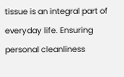tissue is an integral part of everyday life. Ensuring personal cleanliness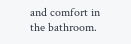and comfort in the bathroom.